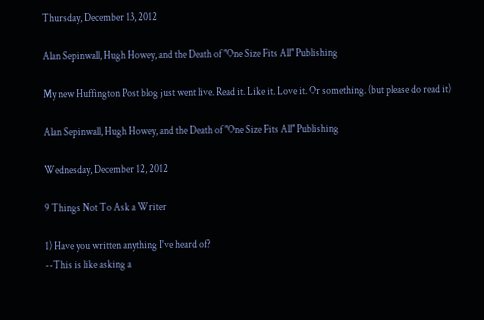Thursday, December 13, 2012

Alan Sepinwall, Hugh Howey, and the Death of "One Size Fits All" Publishing

My new Huffington Post blog just went live. Read it. Like it. Love it. Or something. (but please do read it)

Alan Sepinwall, Hugh Howey, and the Death of "One Size Fits All" Publishing

Wednesday, December 12, 2012

9 Things Not To Ask a Writer

1) Have you written anything I've heard of?
--This is like asking a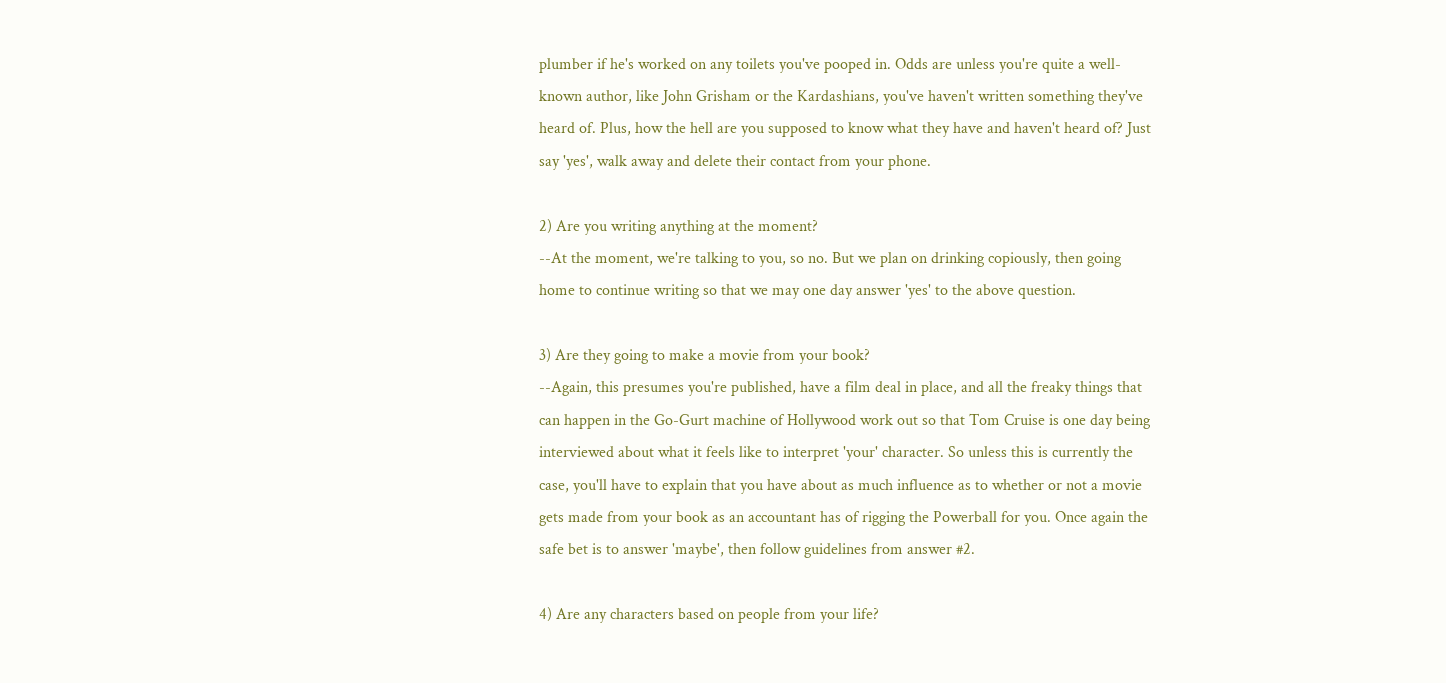plumber if he's worked on any toilets you've pooped in. Odds are unless you're quite a well-known author, like John Grisham or the Kardashians, you've haven't written something they've heard of. Plus, how the hell are you supposed to know what they have and haven't heard of? Just say 'yes', walk away and delete their contact from your phone.

2) Are you writing anything at the moment?
--At the moment, we're talking to you, so no. But we plan on drinking copiously, then going home to continue writing so that we may one day answer 'yes' to the above question.

3) Are they going to make a movie from your book?
--Again, this presumes you're published, have a film deal in place, and all the freaky things that can happen in the Go-Gurt machine of Hollywood work out so that Tom Cruise is one day being interviewed about what it feels like to interpret 'your' character. So unless this is currently the case, you'll have to explain that you have about as much influence as to whether or not a movie gets made from your book as an accountant has of rigging the Powerball for you. Once again the safe bet is to answer 'maybe', then follow guidelines from answer #2.

4) Are any characters based on people from your life?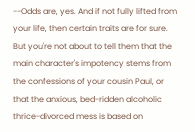--Odds are, yes. And if not fully lifted from your life, then certain traits are for sure. But you're not about to tell them that the main character's impotency stems from the confessions of your cousin Paul, or that the anxious, bed-ridden alcoholic thrice-divorced mess is based on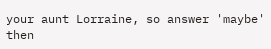your aunt Lorraine, so answer 'maybe' then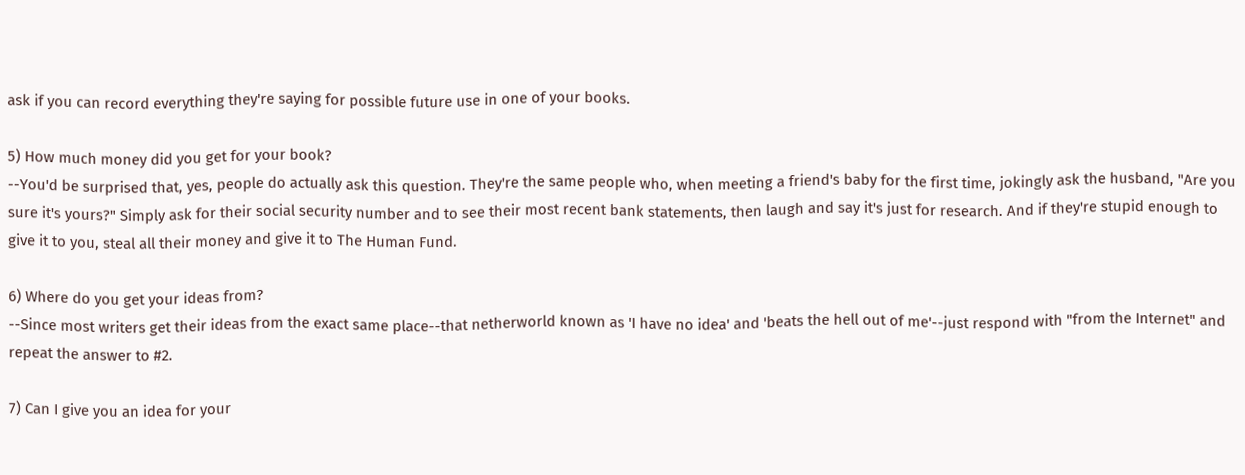ask if you can record everything they're saying for possible future use in one of your books.

5) How much money did you get for your book?
--You'd be surprised that, yes, people do actually ask this question. They're the same people who, when meeting a friend's baby for the first time, jokingly ask the husband, "Are you sure it's yours?" Simply ask for their social security number and to see their most recent bank statements, then laugh and say it's just for research. And if they're stupid enough to give it to you, steal all their money and give it to The Human Fund.

6) Where do you get your ideas from?
--Since most writers get their ideas from the exact same place--that netherworld known as 'I have no idea' and 'beats the hell out of me'--just respond with "from the Internet" and repeat the answer to #2.

7) Can I give you an idea for your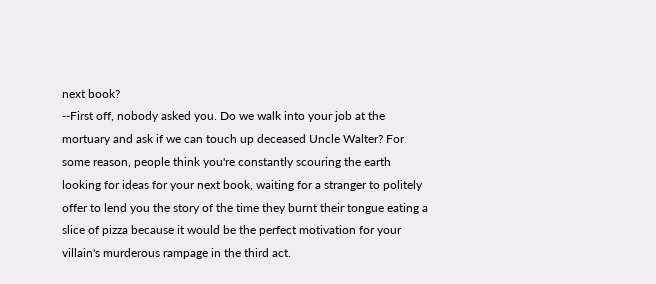next book?
--First off, nobody asked you. Do we walk into your job at the mortuary and ask if we can touch up deceased Uncle Walter? For some reason, people think you're constantly scouring the earth looking for ideas for your next book, waiting for a stranger to politely offer to lend you the story of the time they burnt their tongue eating a slice of pizza because it would be the perfect motivation for your villain's murderous rampage in the third act.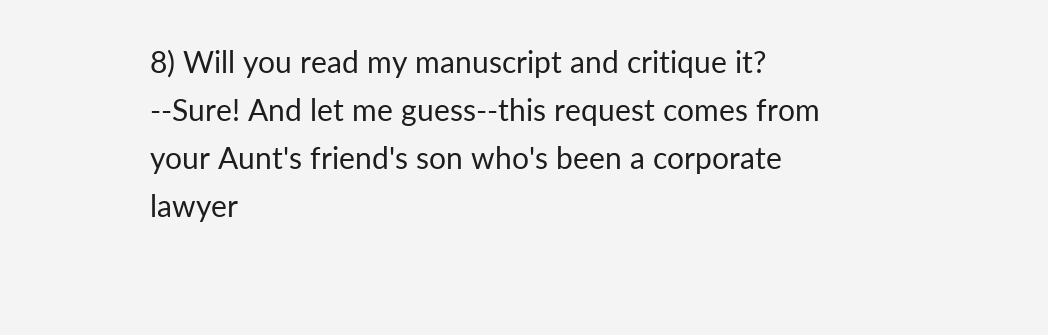8) Will you read my manuscript and critique it?
--Sure! And let me guess--this request comes from your Aunt's friend's son who's been a corporate lawyer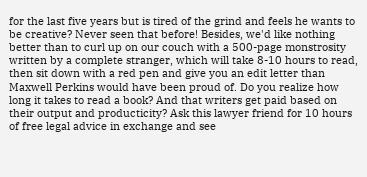for the last five years but is tired of the grind and feels he wants to be creative? Never seen that before! Besides, we'd like nothing better than to curl up on our couch with a 500-page monstrosity written by a complete stranger, which will take 8-10 hours to read, then sit down with a red pen and give you an edit letter than Maxwell Perkins would have been proud of. Do you realize how long it takes to read a book? And that writers get paid based on their output and producticity? Ask this lawyer friend for 10 hours of free legal advice in exchange and see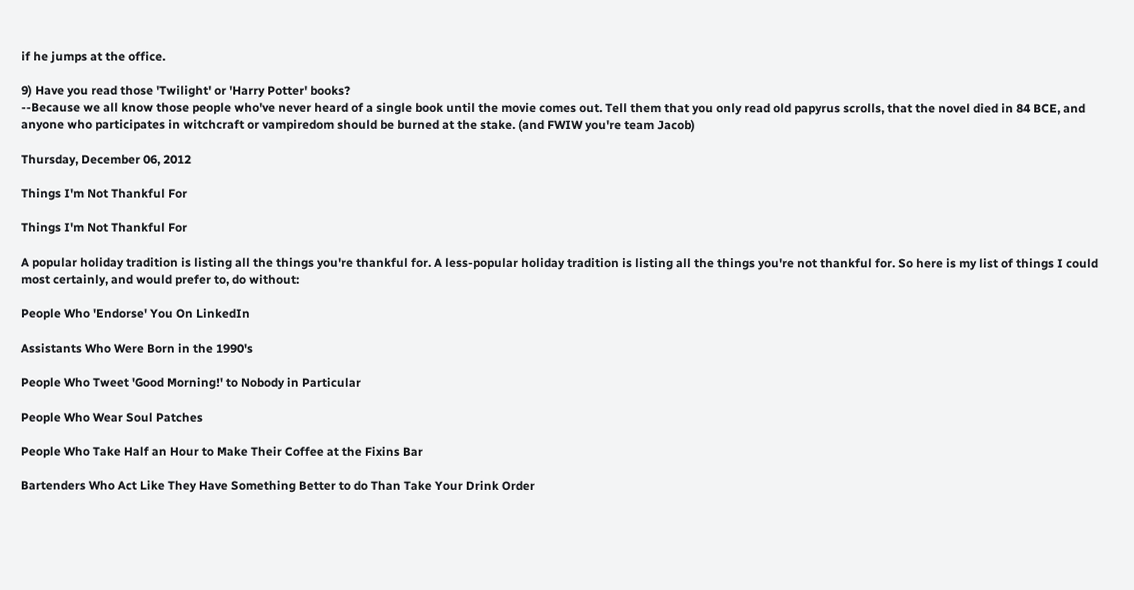if he jumps at the office.

9) Have you read those 'Twilight' or 'Harry Potter' books?
--Because we all know those people who've never heard of a single book until the movie comes out. Tell them that you only read old papyrus scrolls, that the novel died in 84 BCE, and anyone who participates in witchcraft or vampiredom should be burned at the stake. (and FWIW you're team Jacob)

Thursday, December 06, 2012

Things I'm Not Thankful For

Things I'm Not Thankful For

A popular holiday tradition is listing all the things you're thankful for. A less-popular holiday tradition is listing all the things you're not thankful for. So here is my list of things I could most certainly, and would prefer to, do without:

People Who 'Endorse' You On LinkedIn

Assistants Who Were Born in the 1990's

People Who Tweet 'Good Morning!' to Nobody in Particular

People Who Wear Soul Patches

People Who Take Half an Hour to Make Their Coffee at the Fixins Bar

Bartenders Who Act Like They Have Something Better to do Than Take Your Drink Order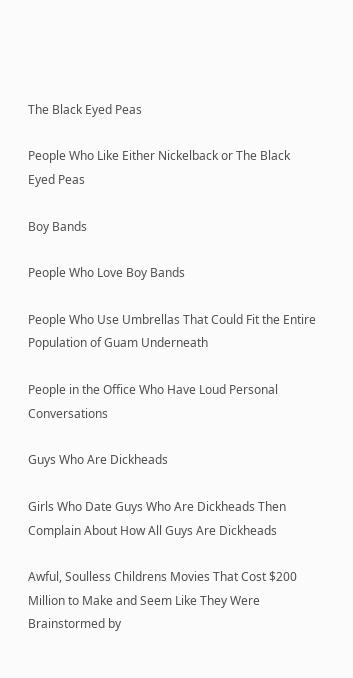The Black Eyed Peas

People Who Like Either Nickelback or The Black Eyed Peas

Boy Bands

People Who Love Boy Bands

People Who Use Umbrellas That Could Fit the Entire Population of Guam Underneath

People in the Office Who Have Loud Personal Conversations

Guys Who Are Dickheads

Girls Who Date Guys Who Are Dickheads Then Complain About How All Guys Are Dickheads

Awful, Soulless Childrens Movies That Cost $200 Million to Make and Seem Like They Were Brainstormed by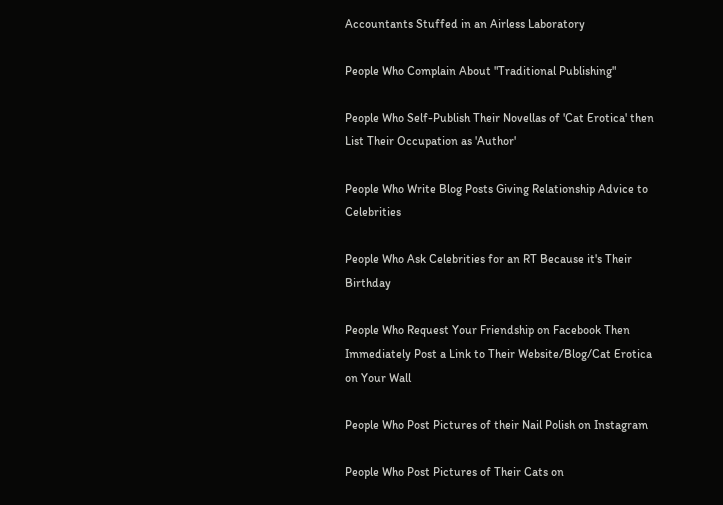Accountants Stuffed in an Airless Laboratory

People Who Complain About "Traditional Publishing"

People Who Self-Publish Their Novellas of 'Cat Erotica' then List Their Occupation as 'Author'

People Who Write Blog Posts Giving Relationship Advice to Celebrities

People Who Ask Celebrities for an RT Because it's Their Birthday

People Who Request Your Friendship on Facebook Then Immediately Post a Link to Their Website/Blog/Cat Erotica on Your Wall

People Who Post Pictures of their Nail Polish on Instagram

People Who Post Pictures of Their Cats on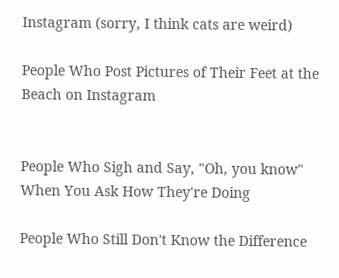Instagram (sorry, I think cats are weird)

People Who Post Pictures of Their Feet at the Beach on Instagram


People Who Sigh and Say, "Oh, you know" When You Ask How They're Doing

People Who Still Don't Know the Difference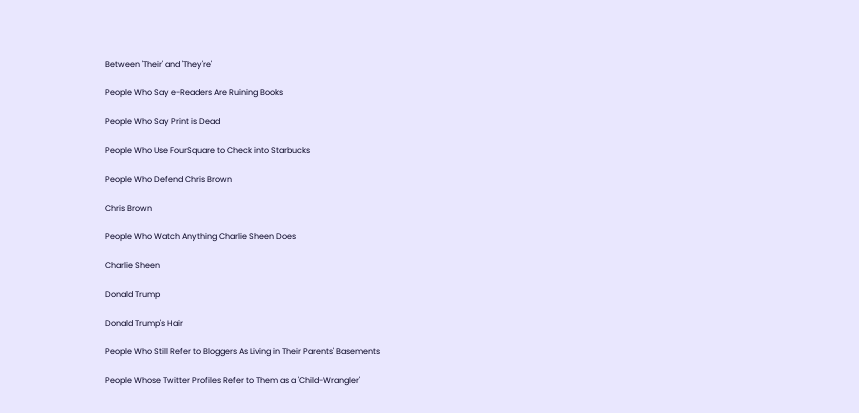Between 'Their' and 'They're'

People Who Say e-Readers Are Ruining Books

People Who Say Print is Dead

People Who Use FourSquare to Check into Starbucks

People Who Defend Chris Brown

Chris Brown

People Who Watch Anything Charlie Sheen Does

Charlie Sheen

Donald Trump

Donald Trump's Hair

People Who Still Refer to Bloggers As Living in Their Parents' Basements

People Whose Twitter Profiles Refer to Them as a 'Child-Wrangler'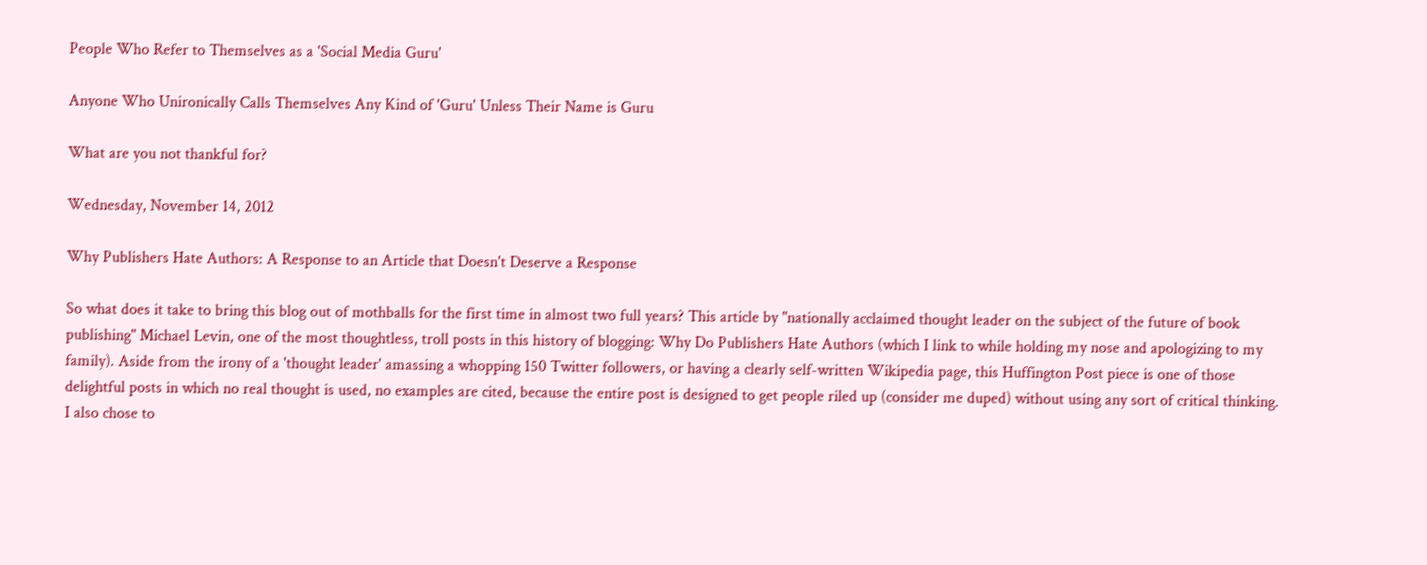People Who Refer to Themselves as a 'Social Media Guru'

Anyone Who Unironically Calls Themselves Any Kind of 'Guru' Unless Their Name is Guru

What are you not thankful for?

Wednesday, November 14, 2012

Why Publishers Hate Authors: A Response to an Article that Doesn't Deserve a Response

So what does it take to bring this blog out of mothballs for the first time in almost two full years? This article by "nationally acclaimed thought leader on the subject of the future of book publishing" Michael Levin, one of the most thoughtless, troll posts in this history of blogging: Why Do Publishers Hate Authors (which I link to while holding my nose and apologizing to my family). Aside from the irony of a 'thought leader' amassing a whopping 150 Twitter followers, or having a clearly self-written Wikipedia page, this Huffington Post piece is one of those delightful posts in which no real thought is used, no examples are cited, because the entire post is designed to get people riled up (consider me duped) without using any sort of critical thinking. I also chose to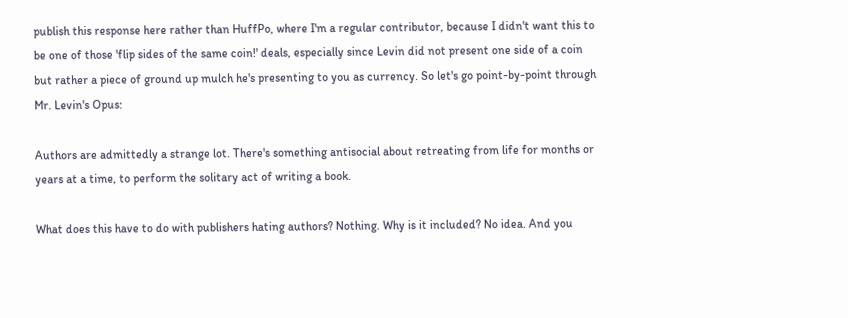publish this response here rather than HuffPo, where I'm a regular contributor, because I didn't want this to be one of those 'flip sides of the same coin!' deals, especially since Levin did not present one side of a coin but rather a piece of ground up mulch he's presenting to you as currency. So let's go point-by-point through Mr. Levin's Opus:

Authors are admittedly a strange lot. There's something antisocial about retreating from life for months or years at a time, to perform the solitary act of writing a book.

What does this have to do with publishers hating authors? Nothing. Why is it included? No idea. And you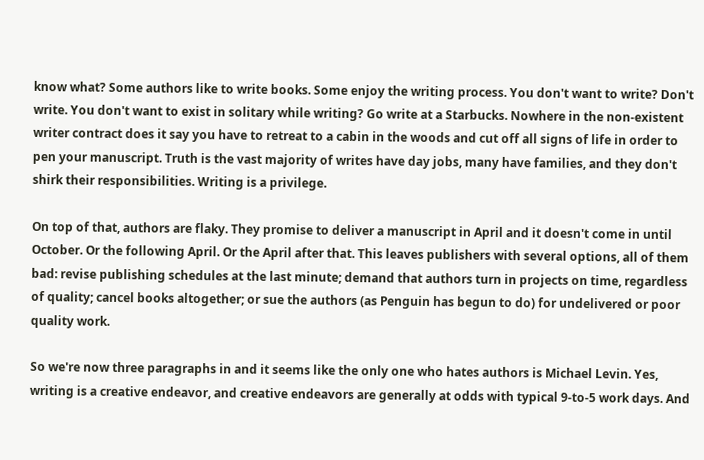know what? Some authors like to write books. Some enjoy the writing process. You don't want to write? Don't write. You don't want to exist in solitary while writing? Go write at a Starbucks. Nowhere in the non-existent writer contract does it say you have to retreat to a cabin in the woods and cut off all signs of life in order to pen your manuscript. Truth is the vast majority of writes have day jobs, many have families, and they don't shirk their responsibilities. Writing is a privilege.

On top of that, authors are flaky. They promise to deliver a manuscript in April and it doesn't come in until October. Or the following April. Or the April after that. This leaves publishers with several options, all of them bad: revise publishing schedules at the last minute; demand that authors turn in projects on time, regardless of quality; cancel books altogether; or sue the authors (as Penguin has begun to do) for undelivered or poor quality work.

So we're now three paragraphs in and it seems like the only one who hates authors is Michael Levin. Yes, writing is a creative endeavor, and creative endeavors are generally at odds with typical 9-to-5 work days. And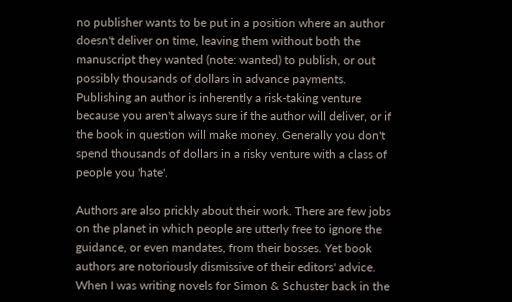no publisher wants to be put in a position where an author doesn't deliver on time, leaving them without both the manuscript they wanted (note: wanted) to publish, or out possibly thousands of dollars in advance payments. Publishing an author is inherently a risk-taking venture because you aren't always sure if the author will deliver, or if the book in question will make money. Generally you don't spend thousands of dollars in a risky venture with a class of people you 'hate'.

Authors are also prickly about their work. There are few jobs on the planet in which people are utterly free to ignore the guidance, or even mandates, from their bosses. Yet book authors are notoriously dismissive of their editors' advice. When I was writing novels for Simon & Schuster back in the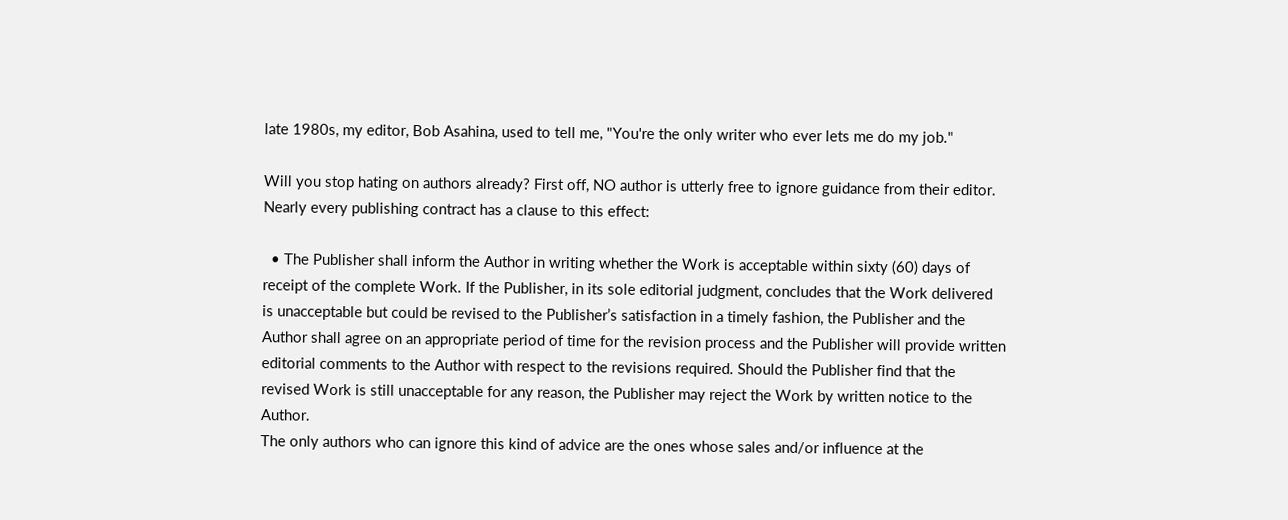late 1980s, my editor, Bob Asahina, used to tell me, "You're the only writer who ever lets me do my job."

Will you stop hating on authors already? First off, NO author is utterly free to ignore guidance from their editor. Nearly every publishing contract has a clause to this effect:

  • The Publisher shall inform the Author in writing whether the Work is acceptable within sixty (60) days of receipt of the complete Work. If the Publisher, in its sole editorial judgment, concludes that the Work delivered is unacceptable but could be revised to the Publisher’s satisfaction in a timely fashion, the Publisher and the Author shall agree on an appropriate period of time for the revision process and the Publisher will provide written editorial comments to the Author with respect to the revisions required. Should the Publisher find that the revised Work is still unacceptable for any reason, the Publisher may reject the Work by written notice to the Author.
The only authors who can ignore this kind of advice are the ones whose sales and/or influence at the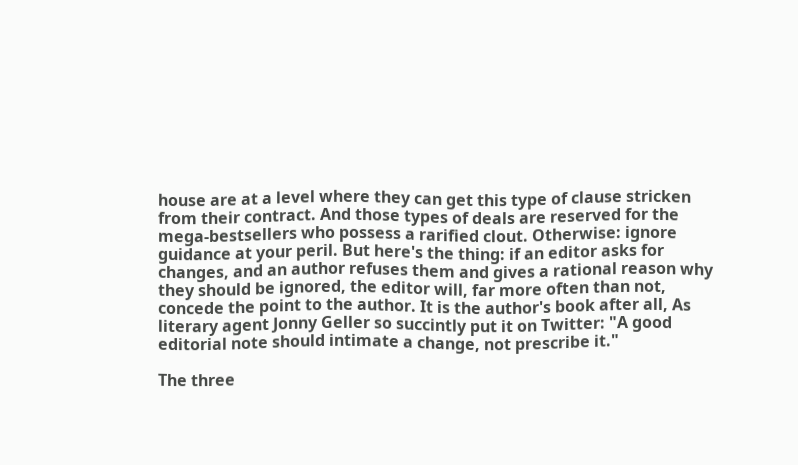house are at a level where they can get this type of clause stricken from their contract. And those types of deals are reserved for the mega-bestsellers who possess a rarified clout. Otherwise: ignore guidance at your peril. But here's the thing: if an editor asks for changes, and an author refuses them and gives a rational reason why they should be ignored, the editor will, far more often than not, concede the point to the author. It is the author's book after all, As literary agent Jonny Geller so succintly put it on Twitter: "A good editorial note should intimate a change, not prescribe it."

The three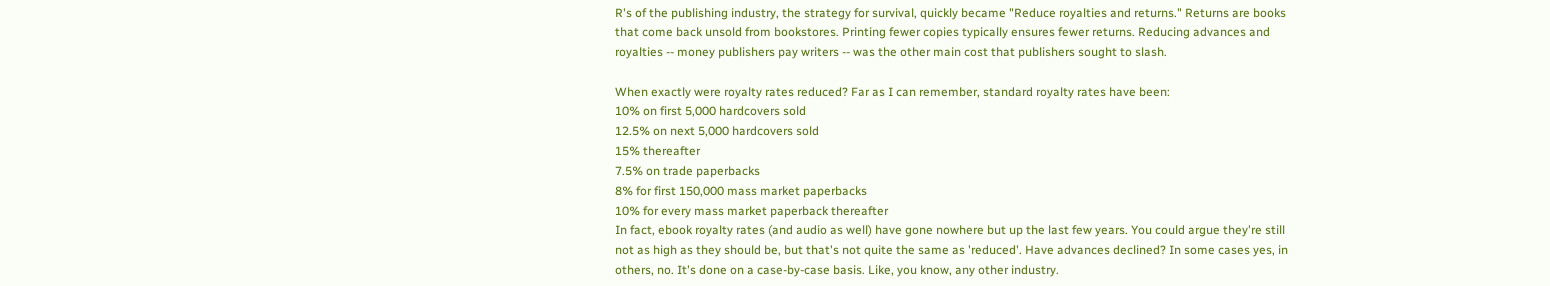R's of the publishing industry, the strategy for survival, quickly became "Reduce royalties and returns." Returns are books that come back unsold from bookstores. Printing fewer copies typically ensures fewer returns. Reducing advances and royalties -- money publishers pay writers -- was the other main cost that publishers sought to slash.

When exactly were royalty rates reduced? Far as I can remember, standard royalty rates have been:
10% on first 5,000 hardcovers sold
12.5% on next 5,000 hardcovers sold
15% thereafter
7.5% on trade paperbacks
8% for first 150,000 mass market paperbacks
10% for every mass market paperback thereafter
In fact, ebook royalty rates (and audio as well) have gone nowhere but up the last few years. You could argue they're still not as high as they should be, but that's not quite the same as 'reduced'. Have advances declined? In some cases yes, in others, no. It's done on a case-by-case basis. Like, you know, any other industry.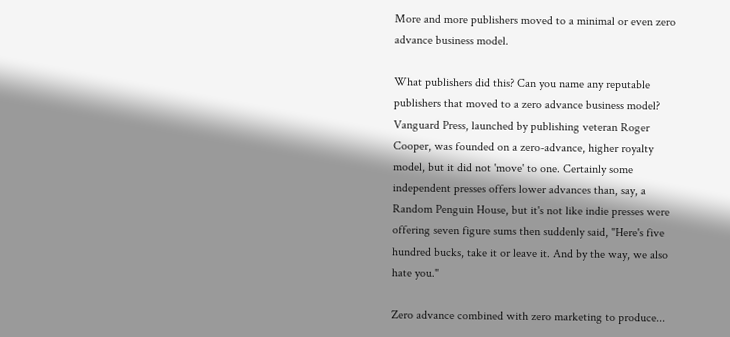More and more publishers moved to a minimal or even zero advance business model.

What publishers did this? Can you name any reputable publishers that moved to a zero advance business model? Vanguard Press, launched by publishing veteran Roger Cooper, was founded on a zero-advance, higher royalty model, but it did not 'move' to one. Certainly some independent presses offers lower advances than, say, a Random Penguin House, but it's not like indie presses were offering seven figure sums then suddenly said, "Here's five hundred bucks, take it or leave it. And by the way, we also hate you."

Zero advance combined with zero marketing to produce...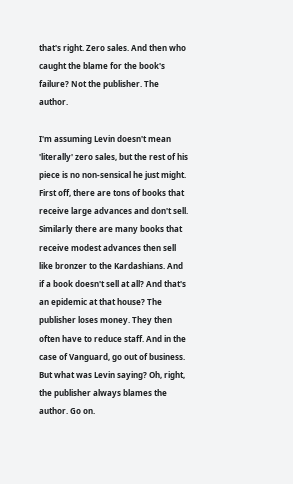that's right. Zero sales. And then who caught the blame for the book's failure? Not the publisher. The author.

I'm assuming Levin doesn't mean 'literally' zero sales, but the rest of his piece is no non-sensical he just might. First off, there are tons of books that receive large advances and don't sell. Similarly there are many books that receive modest advances then sell like bronzer to the Kardashians. And if a book doesn't sell at all? And that's an epidemic at that house? The publisher loses money. They then often have to reduce staff. And in the case of Vanguard, go out of business. But what was Levin saying? Oh, right, the publisher always blames the author. Go on.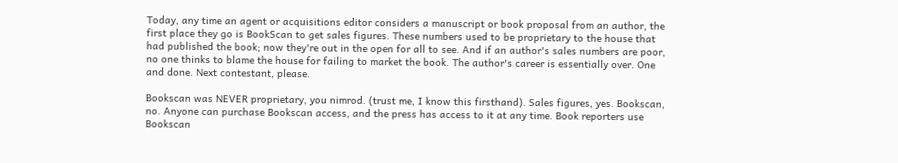Today, any time an agent or acquisitions editor considers a manuscript or book proposal from an author, the first place they go is BookScan to get sales figures. These numbers used to be proprietary to the house that had published the book; now they're out in the open for all to see. And if an author's sales numbers are poor, no one thinks to blame the house for failing to market the book. The author's career is essentially over. One and done. Next contestant, please.

Bookscan was NEVER proprietary, you nimrod. (trust me, I know this firsthand). Sales figures, yes. Bookscan, no. Anyone can purchase Bookscan access, and the press has access to it at any time. Book reporters use Bookscan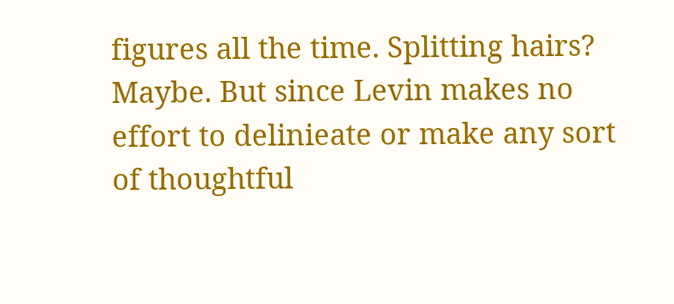figures all the time. Splitting hairs? Maybe. But since Levin makes no effort to delinieate or make any sort of thoughtful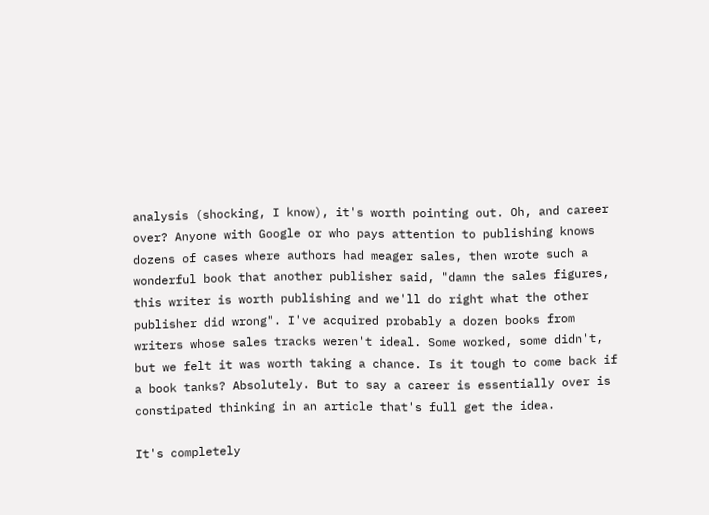analysis (shocking, I know), it's worth pointing out. Oh, and career over? Anyone with Google or who pays attention to publishing knows dozens of cases where authors had meager sales, then wrote such a wonderful book that another publisher said, "damn the sales figures, this writer is worth publishing and we'll do right what the other publisher did wrong". I've acquired probably a dozen books from writers whose sales tracks weren't ideal. Some worked, some didn't, but we felt it was worth taking a chance. Is it tough to come back if a book tanks? Absolutely. But to say a career is essentially over is constipated thinking in an article that's full get the idea.

It's completely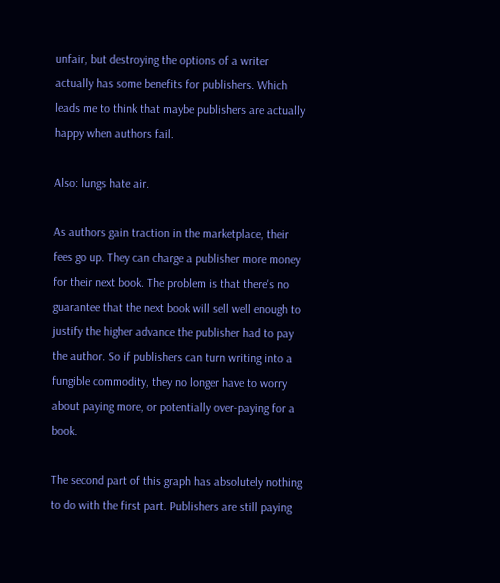unfair, but destroying the options of a writer actually has some benefits for publishers. Which leads me to think that maybe publishers are actually happy when authors fail.

Also: lungs hate air.

As authors gain traction in the marketplace, their fees go up. They can charge a publisher more money for their next book. The problem is that there's no guarantee that the next book will sell well enough to justify the higher advance the publisher had to pay the author. So if publishers can turn writing into a fungible commodity, they no longer have to worry about paying more, or potentially over-paying for a book.

The second part of this graph has absolutely nothing to do with the first part. Publishers are still paying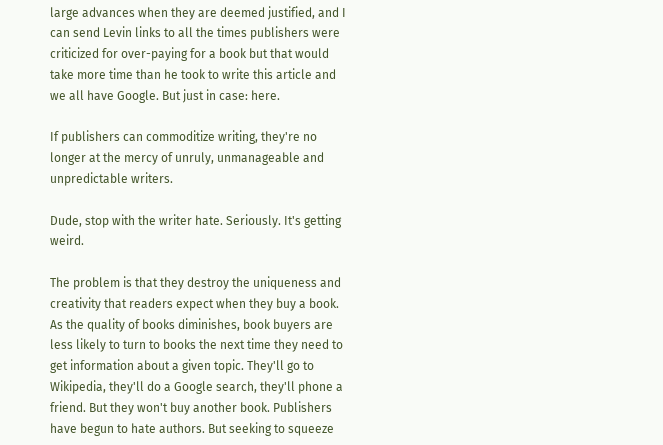large advances when they are deemed justified, and I can send Levin links to all the times publishers were criticized for over-paying for a book but that would take more time than he took to write this article and we all have Google. But just in case: here.

If publishers can commoditize writing, they're no longer at the mercy of unruly, unmanageable and unpredictable writers.

Dude, stop with the writer hate. Seriously. It's getting weird.

The problem is that they destroy the uniqueness and creativity that readers expect when they buy a book. As the quality of books diminishes, book buyers are less likely to turn to books the next time they need to get information about a given topic. They'll go to Wikipedia, they'll do a Google search, they'll phone a friend. But they won't buy another book. Publishers have begun to hate authors. But seeking to squeeze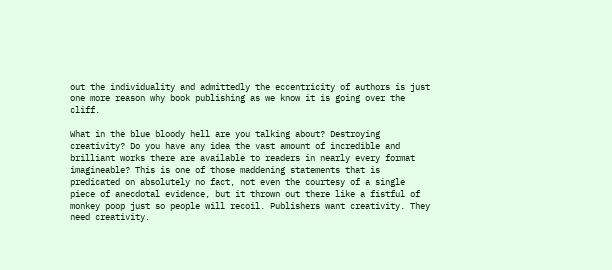out the individuality and admittedly the eccentricity of authors is just one more reason why book publishing as we know it is going over the cliff.

What in the blue bloody hell are you talking about? Destroying creativity? Do you have any idea the vast amount of incredible and brilliant works there are available to readers in nearly every format imagineable? This is one of those maddening statements that is predicated on absolutely no fact, not even the courtesy of a single piece of anecdotal evidence, but it thrown out there like a fistful of monkey poop just so people will recoil. Publishers want creativity. They need creativity.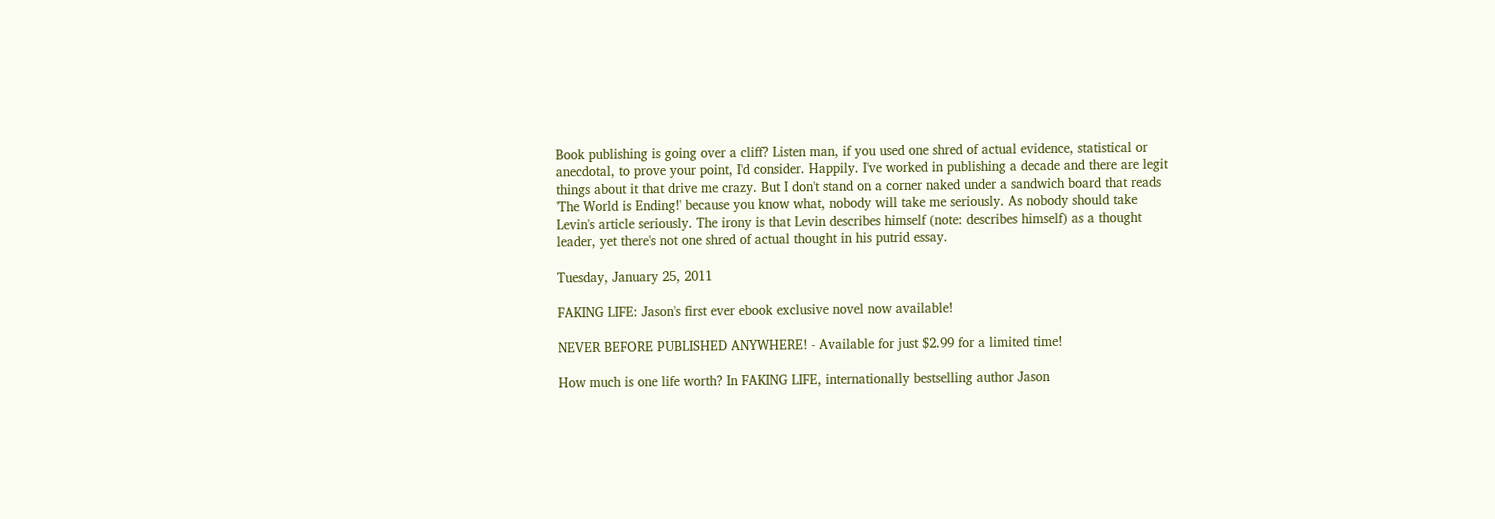Book publishing is going over a cliff? Listen man, if you used one shred of actual evidence, statistical or anecdotal, to prove your point, I'd consider. Happily. I've worked in publishing a decade and there are legit things about it that drive me crazy. But I don't stand on a corner naked under a sandwich board that reads 'The World is Ending!' because you know what, nobody will take me seriously. As nobody should take Levin's article seriously. The irony is that Levin describes himself (note: describes himself) as a thought leader, yet there's not one shred of actual thought in his putrid essay.

Tuesday, January 25, 2011

FAKING LIFE: Jason's first ever ebook exclusive novel now available!

NEVER BEFORE PUBLISHED ANYWHERE! - Available for just $2.99 for a limited time!

How much is one life worth? In FAKING LIFE, internationally bestselling author Jason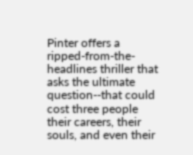Pinter offers a ripped-from-the-headlines thriller that asks the ultimate question--that could cost three people their careers, their souls, and even their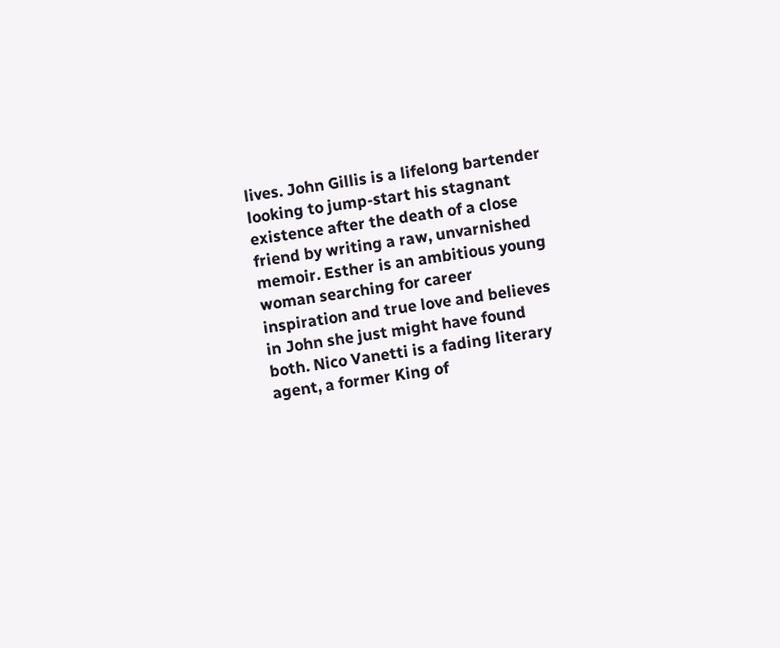lives. John Gillis is a lifelong bartender looking to jump-start his stagnant existence after the death of a close friend by writing a raw, unvarnished memoir. Esther is an ambitious young woman searching for career inspiration and true love and believes in John she just might have found both. Nico Vanetti is a fading literary agent, a former King of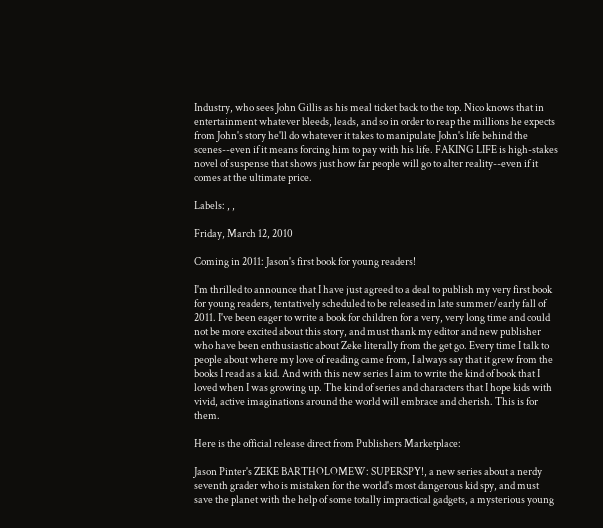Industry, who sees John Gillis as his meal ticket back to the top. Nico knows that in entertainment whatever bleeds, leads, and so in order to reap the millions he expects from John's story he'll do whatever it takes to manipulate John's life behind the scenes--even if it means forcing him to pay with his life. FAKING LIFE is high-stakes novel of suspense that shows just how far people will go to alter reality--even if it comes at the ultimate price.

Labels: , ,

Friday, March 12, 2010

Coming in 2011: Jason's first book for young readers!

I'm thrilled to announce that I have just agreed to a deal to publish my very first book for young readers, tentatively scheduled to be released in late summer/early fall of 2011. I've been eager to write a book for children for a very, very long time and could not be more excited about this story, and must thank my editor and new publisher who have been enthusiastic about Zeke literally from the get go. Every time I talk to people about where my love of reading came from, I always say that it grew from the books I read as a kid. And with this new series I aim to write the kind of book that I loved when I was growing up. The kind of series and characters that I hope kids with vivid, active imaginations around the world will embrace and cherish. This is for them.

Here is the official release direct from Publishers Marketplace:

Jason Pinter's ZEKE BARTHOLOMEW: SUPERSPY!, a new series about a nerdy seventh grader who is mistaken for the world's most dangerous kid spy, and must save the planet with the help of some totally impractical gadgets, a mysterious young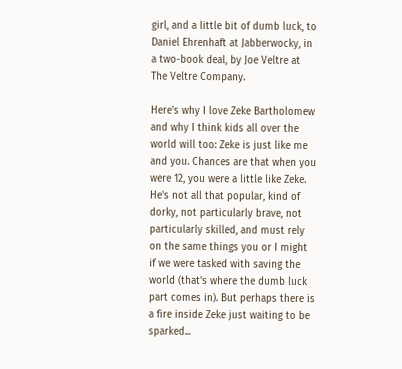girl, and a little bit of dumb luck, to Daniel Ehrenhaft at Jabberwocky, in a two-book deal, by Joe Veltre at The Veltre Company.

Here's why I love Zeke Bartholomew and why I think kids all over the world will too: Zeke is just like me and you. Chances are that when you were 12, you were a little like Zeke. He's not all that popular, kind of dorky, not particularly brave, not particularly skilled, and must rely on the same things you or I might if we were tasked with saving the world (that's where the dumb luck part comes in). But perhaps there is a fire inside Zeke just waiting to be sparked...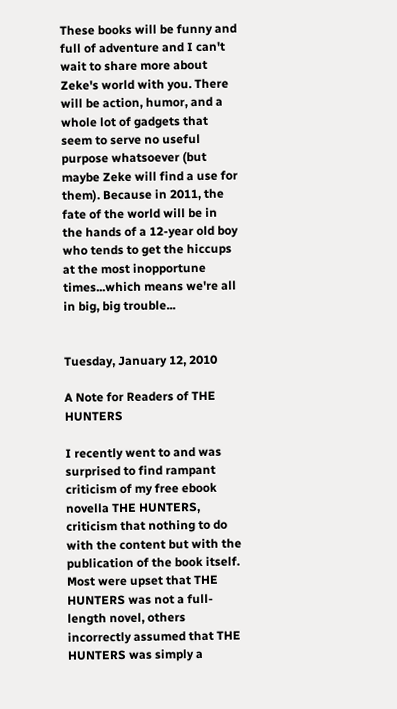These books will be funny and full of adventure and I can't wait to share more about Zeke's world with you. There will be action, humor, and a whole lot of gadgets that seem to serve no useful purpose whatsoever (but maybe Zeke will find a use for them). Because in 2011, the fate of the world will be in the hands of a 12-year old boy who tends to get the hiccups at the most inopportune times...which means we're all in big, big trouble...


Tuesday, January 12, 2010

A Note for Readers of THE HUNTERS

I recently went to and was surprised to find rampant criticism of my free ebook novella THE HUNTERS, criticism that nothing to do with the content but with the publication of the book itself. Most were upset that THE HUNTERS was not a full-length novel, others incorrectly assumed that THE HUNTERS was simply a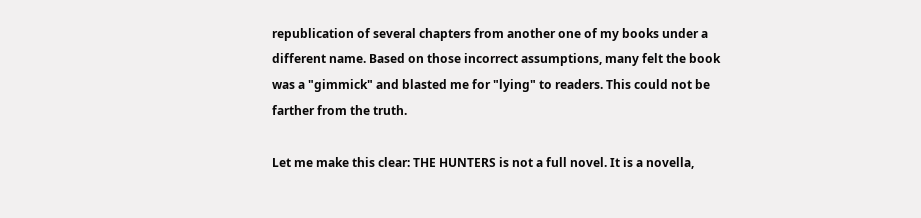republication of several chapters from another one of my books under a different name. Based on those incorrect assumptions, many felt the book was a "gimmick" and blasted me for "lying" to readers. This could not be farther from the truth.

Let me make this clear: THE HUNTERS is not a full novel. It is a novella,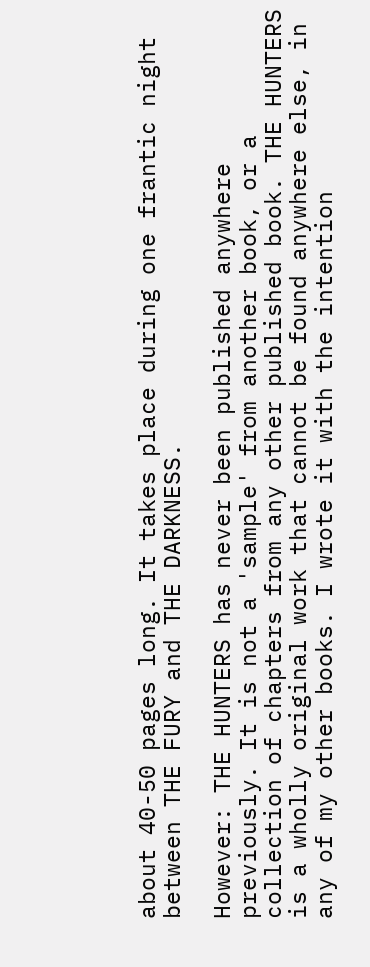about 40-50 pages long. It takes place during one frantic night between THE FURY and THE DARKNESS.

However: THE HUNTERS has never been published anywhere previously. It is not a 'sample' from another book, or a collection of chapters from any other published book. THE HUNTERS is a wholly original work that cannot be found anywhere else, in any of my other books. I wrote it with the intention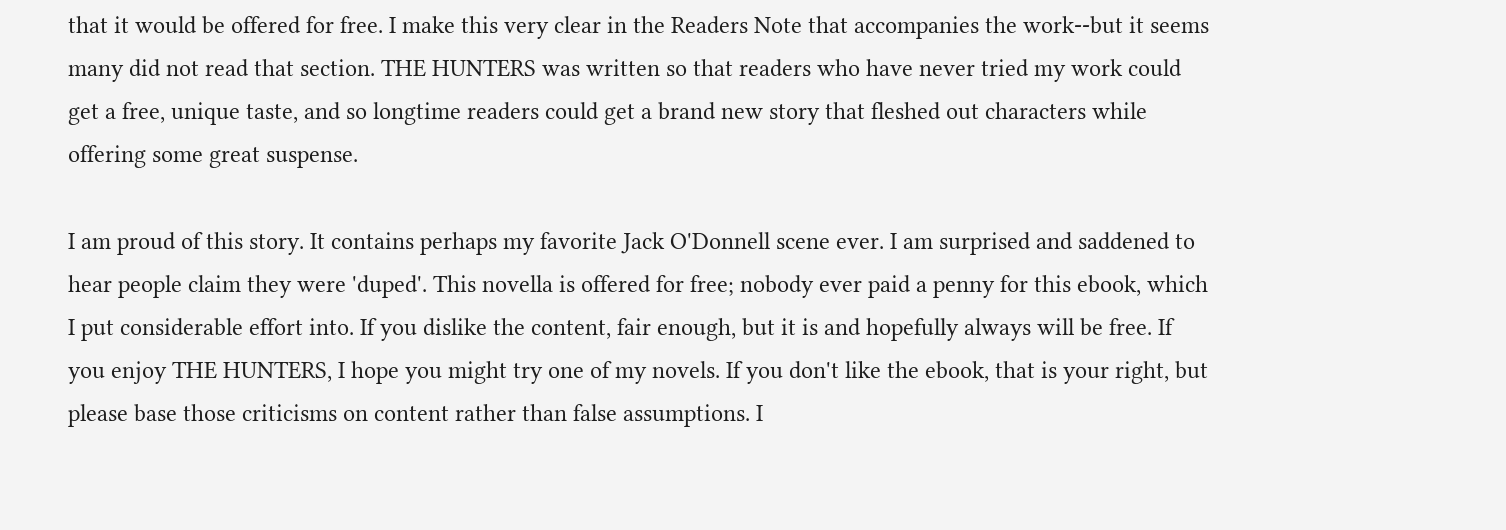that it would be offered for free. I make this very clear in the Readers Note that accompanies the work--but it seems many did not read that section. THE HUNTERS was written so that readers who have never tried my work could get a free, unique taste, and so longtime readers could get a brand new story that fleshed out characters while offering some great suspense.

I am proud of this story. It contains perhaps my favorite Jack O'Donnell scene ever. I am surprised and saddened to hear people claim they were 'duped'. This novella is offered for free; nobody ever paid a penny for this ebook, which I put considerable effort into. If you dislike the content, fair enough, but it is and hopefully always will be free. If you enjoy THE HUNTERS, I hope you might try one of my novels. If you don't like the ebook, that is your right, but please base those criticisms on content rather than false assumptions. I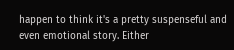happen to think it's a pretty suspenseful and even emotional story. Either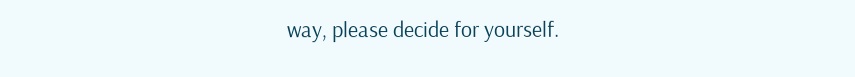way, please decide for yourself.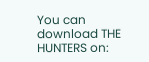You can download THE HUNTERS on: